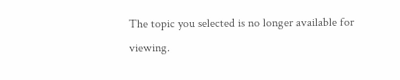The topic you selected is no longer available for viewing.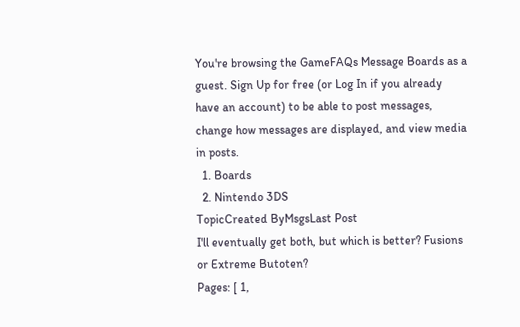You're browsing the GameFAQs Message Boards as a guest. Sign Up for free (or Log In if you already have an account) to be able to post messages, change how messages are displayed, and view media in posts.
  1. Boards
  2. Nintendo 3DS
TopicCreated ByMsgsLast Post
I'll eventually get both, but which is better? Fusions or Extreme Butoten?
Pages: [ 1,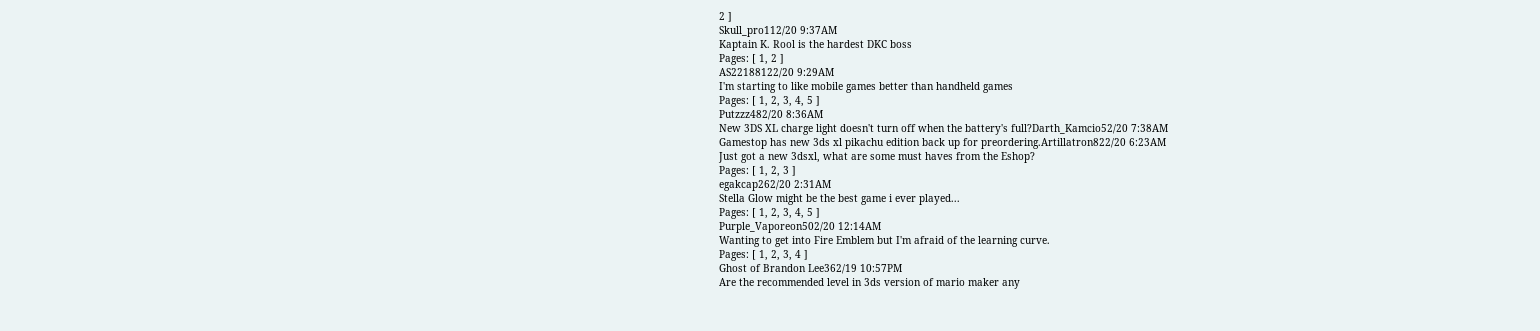2 ]
Skull_pro112/20 9:37AM
Kaptain K. Rool is the hardest DKC boss
Pages: [ 1, 2 ]
AS22188122/20 9:29AM
I'm starting to like mobile games better than handheld games
Pages: [ 1, 2, 3, 4, 5 ]
Putzzz482/20 8:36AM
New 3DS XL charge light doesn't turn off when the battery's full?Darth_Kamcio52/20 7:38AM
Gamestop has new 3ds xl pikachu edition back up for preordering.Artillatron822/20 6:23AM
Just got a new 3dsxl, what are some must haves from the Eshop?
Pages: [ 1, 2, 3 ]
egakcap262/20 2:31AM
Stella Glow might be the best game i ever played...
Pages: [ 1, 2, 3, 4, 5 ]
Purple_Vaporeon502/20 12:14AM
Wanting to get into Fire Emblem but I'm afraid of the learning curve.
Pages: [ 1, 2, 3, 4 ]
Ghost of Brandon Lee362/19 10:57PM
Are the recommended level in 3ds version of mario maker any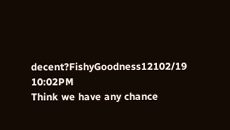decent?FishyGoodness12102/19 10:02PM
Think we have any chance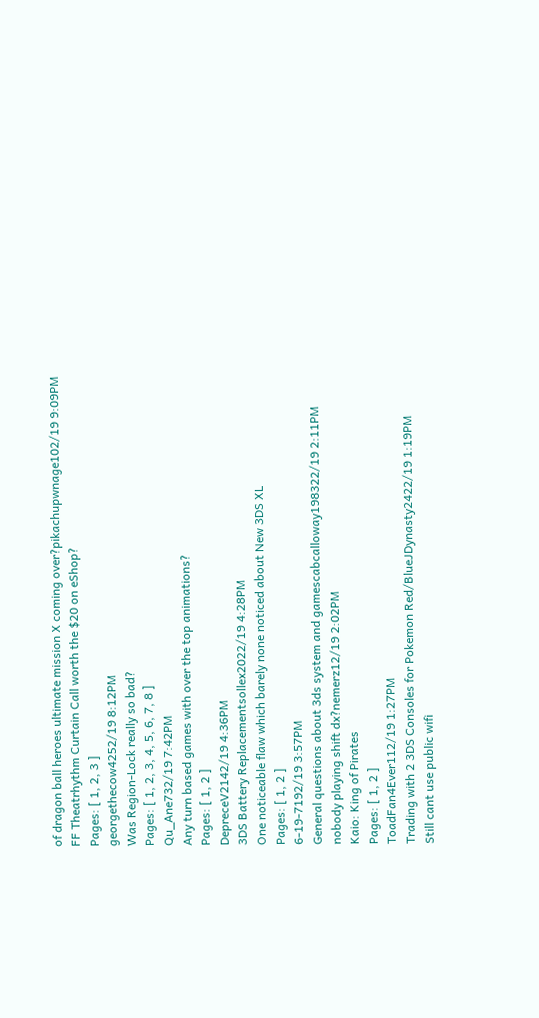of dragon ball heroes ultimate mission X coming over?pikachupwnage102/19 9:09PM
FF Theatrhythm Curtain Call worth the $20 on eShop?
Pages: [ 1, 2, 3 ]
georgethecow4252/19 8:12PM
Was Region-Lock really so bad?
Pages: [ 1, 2, 3, 4, 5, 6, 7, 8 ]
Qu_Ane732/19 7:42PM
Any turn based games with over the top animations?
Pages: [ 1, 2 ]
DepreceV2142/19 4:36PM
3DS Battery Replacementsollex2022/19 4:28PM
One noticeable flaw which barely none noticed about New 3DS XL
Pages: [ 1, 2 ]
6-19-7192/19 3:57PM
General questions about 3ds system and gamescabcalloway198322/19 2:11PM
nobody playing shift dx?nemerz12/19 2:02PM
Kaio: King of Pirates
Pages: [ 1, 2 ]
ToadFan4Ever112/19 1:27PM
Trading with 2 3DS Consoles for Pokemon Red/BlueJDynasty2422/19 1:19PM
Still cant use public wifi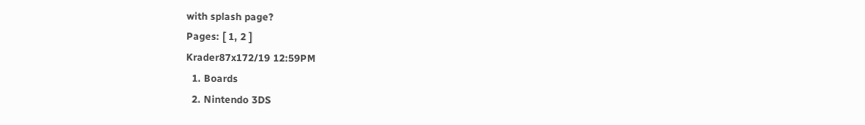with splash page?
Pages: [ 1, 2 ]
Krader87x172/19 12:59PM
  1. Boards
  2. Nintendo 3DS